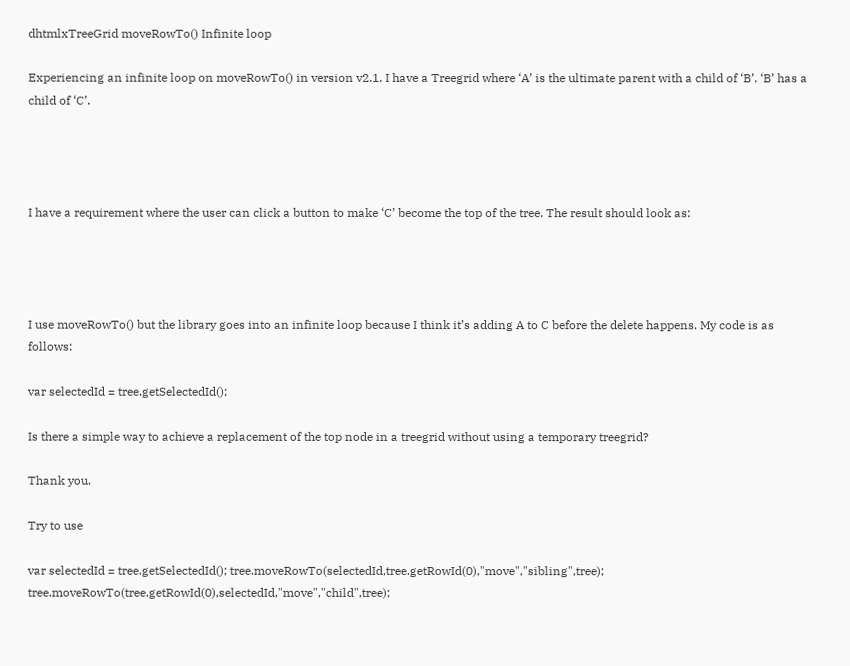dhtmlxTreeGrid moveRowTo() Infinite loop

Experiencing an infinite loop on moveRowTo() in version v2.1. I have a Treegrid where ‘A’ is the ultimate parent with a child of ‘B’. ‘B’ has a child of ‘C’.




I have a requirement where the user can click a button to make ‘C’ become the top of the tree. The result should look as:




I use moveRowTo() but the library goes into an infinite loop because I think it’s adding A to C before the delete happens. My code is as follows:

var selectedId = tree.getSelectedId();

Is there a simple way to achieve a replacement of the top node in a treegrid without using a temporary treegrid?

Thank you.

Try to use

var selectedId = tree.getSelectedId(); tree.moveRowTo(selectedId,tree.getRowId(0),"move","sibling",tree); tree.moveRowTo(tree.getRowId(0),selectedId,"move","child",tree);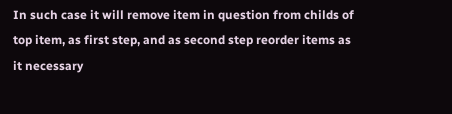In such case it will remove item in question from childs of top item, as first step, and as second step reorder items as it necessary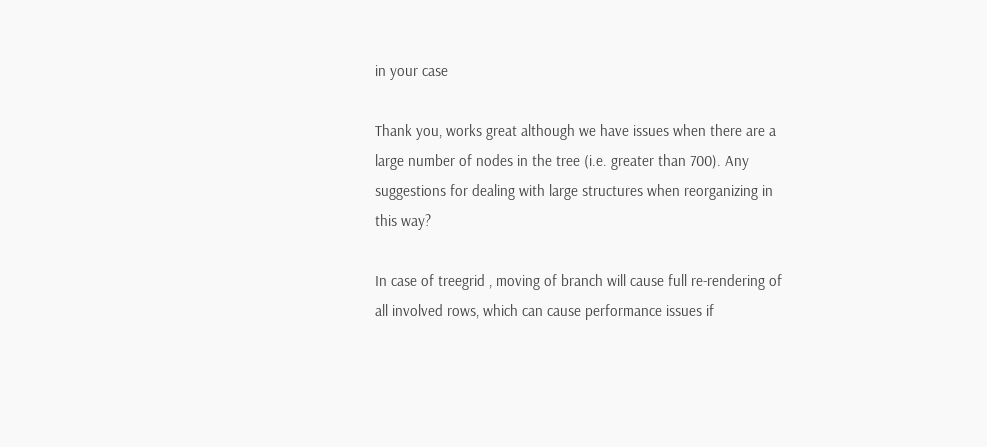in your case

Thank you, works great although we have issues when there are a large number of nodes in the tree (i.e. greater than 700). Any suggestions for dealing with large structures when reorganizing in this way?

In case of treegrid , moving of branch will cause full re-rendering of all involved rows, which can cause performance issues if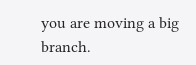you are moving a big branch.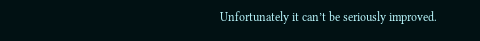Unfortunately it can’t be seriously improved.